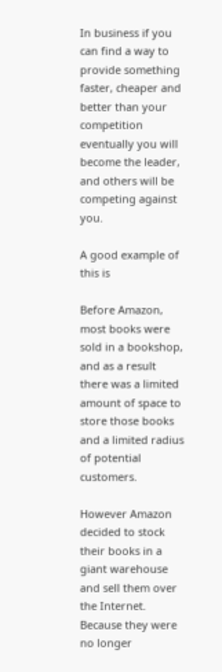In business if you can find a way to provide something faster, cheaper and better than your competition eventually you will become the leader, and others will be competing against you.

A good example of this is

Before Amazon, most books were sold in a bookshop, and as a result there was a limited amount of space to store those books and a limited radius of potential customers.

However Amazon decided to stock their books in a giant warehouse and sell them over the Internet. Because they were no longer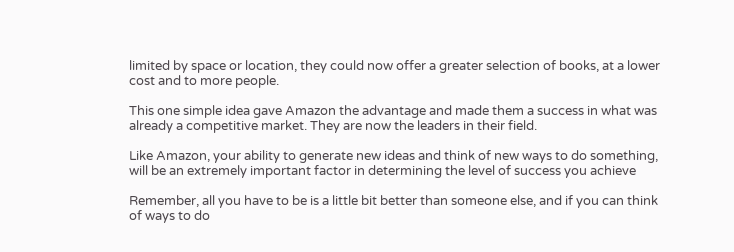limited by space or location, they could now offer a greater selection of books, at a lower cost and to more people.

This one simple idea gave Amazon the advantage and made them a success in what was already a competitive market. They are now the leaders in their field.

Like Amazon, your ability to generate new ideas and think of new ways to do something, will be an extremely important factor in determining the level of success you achieve

Remember, all you have to be is a little bit better than someone else, and if you can think of ways to do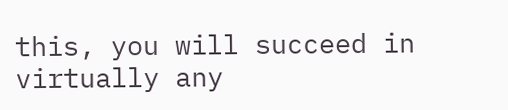this, you will succeed in virtually any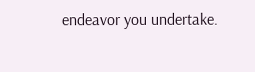endeavor you undertake.